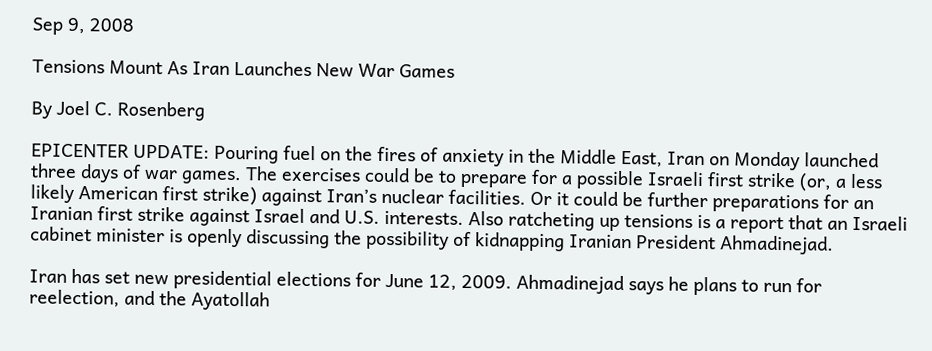Sep 9, 2008

Tensions Mount As Iran Launches New War Games

By Joel C. Rosenberg

EPICENTER UPDATE: Pouring fuel on the fires of anxiety in the Middle East, Iran on Monday launched three days of war games. The exercises could be to prepare for a possible Israeli first strike (or, a less likely American first strike) against Iran’s nuclear facilities. Or it could be further preparations for an Iranian first strike against Israel and U.S. interests. Also ratcheting up tensions is a report that an Israeli cabinet minister is openly discussing the possibility of kidnapping Iranian President Ahmadinejad.

Iran has set new presidential elections for June 12, 2009. Ahmadinejad says he plans to run for reelection, and the Ayatollah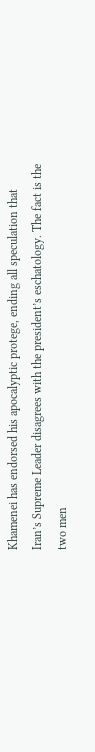Khamenei has endorsed his apocalyptic protege, ending all speculation that Iran’s Supreme Leader disagrees with the president’s eschatology. The fact is the two men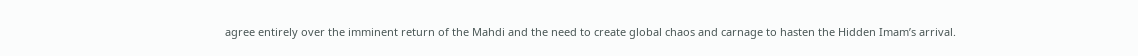agree entirely over the imminent return of the Mahdi and the need to create global chaos and carnage to hasten the Hidden Imam’s arrival.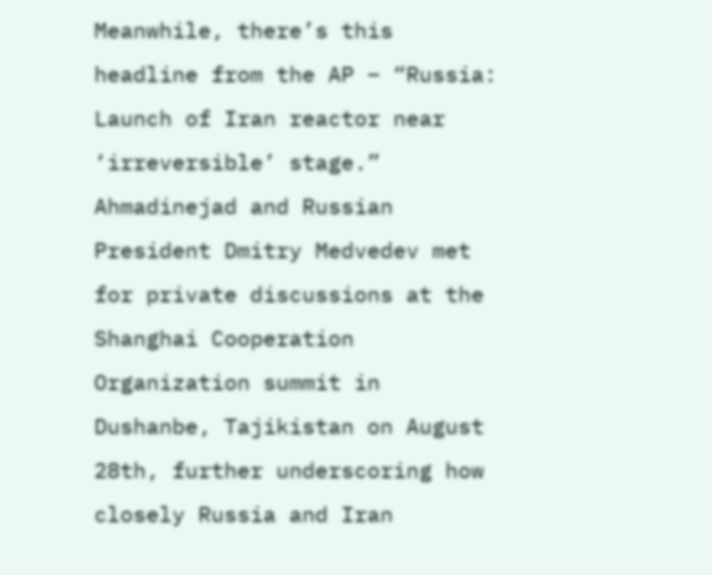Meanwhile, there’s this headline from the AP – “Russia: Launch of Iran reactor near ‘irreversible’ stage.” Ahmadinejad and Russian President Dmitry Medvedev met for private discussions at the Shanghai Cooperation Organization summit in Dushanbe, Tajikistan on August 28th, further underscoring how closely Russia and Iran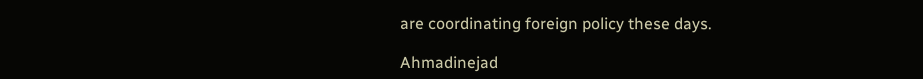are coordinating foreign policy these days.

Ahmadinejad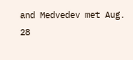and Medvedev met Aug. 28